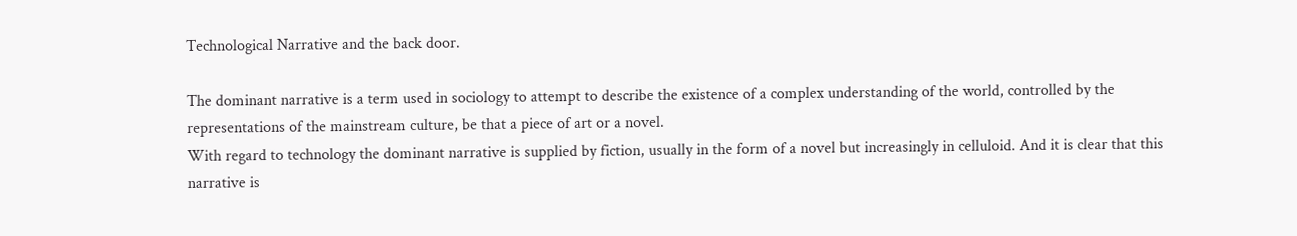Technological Narrative and the back door.

The dominant narrative is a term used in sociology to attempt to describe the existence of a complex understanding of the world, controlled by the representations of the mainstream culture, be that a piece of art or a novel.
With regard to technology the dominant narrative is supplied by fiction, usually in the form of a novel but increasingly in celluloid. And it is clear that this narrative is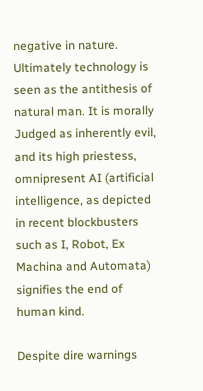negative in nature. Ultimately technology is seen as the antithesis of natural man. It is morally Judged as inherently evil, and its high priestess, omnipresent AI (artificial intelligence, as depicted in recent blockbusters such as I, Robot, Ex Machina and Automata) signifies the end of human kind.

Despite dire warnings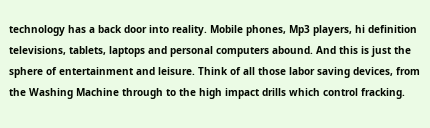technology has a back door into reality. Mobile phones, Mp3 players, hi definition televisions, tablets, laptops and personal computers abound. And this is just the sphere of entertainment and leisure. Think of all those labor saving devices, from the Washing Machine through to the high impact drills which control fracking.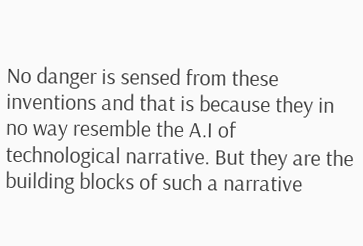No danger is sensed from these inventions and that is because they in no way resemble the A.I of technological narrative. But they are the building blocks of such a narrative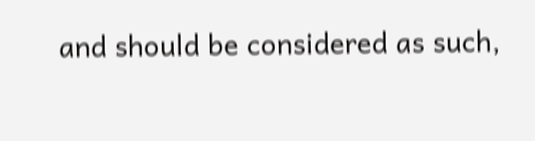and should be considered as such,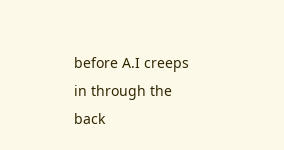before A.I creeps in through the back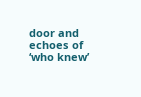door and echoes of ‘who knew’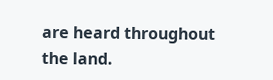are heard throughout the land.